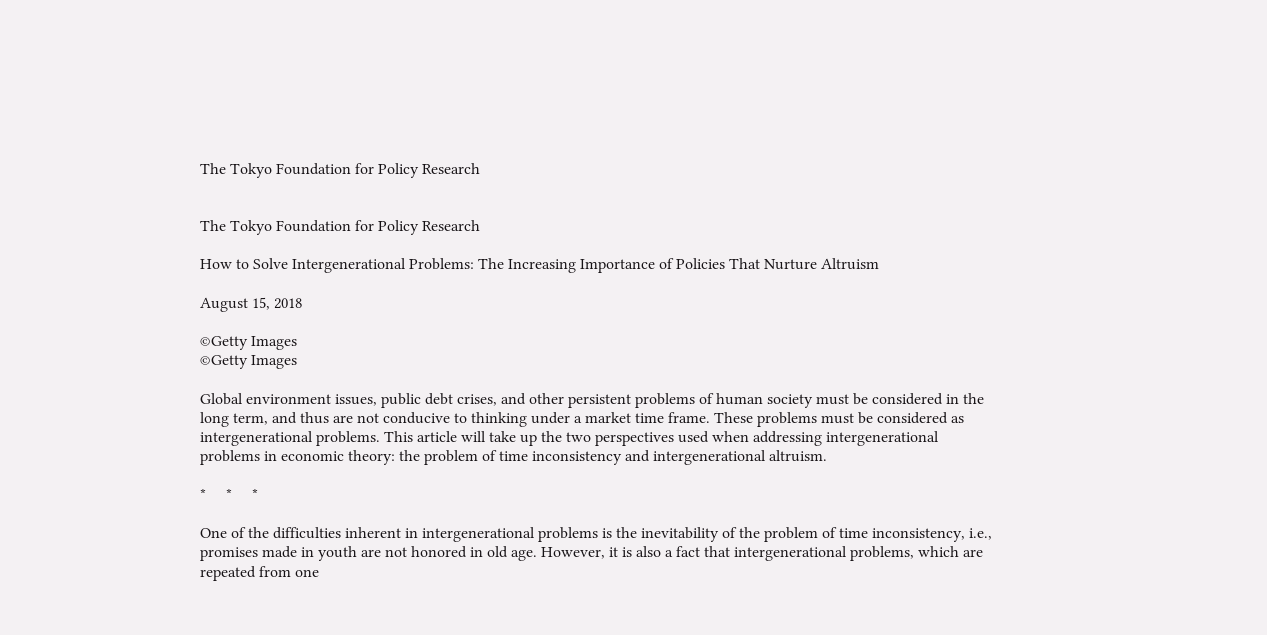The Tokyo Foundation for Policy Research


The Tokyo Foundation for Policy Research

How to Solve Intergenerational Problems: The Increasing Importance of Policies That Nurture Altruism

August 15, 2018

©Getty Images
©Getty Images

Global environment issues, public debt crises, and other persistent problems of human society must be considered in the long term, and thus are not conducive to thinking under a market time frame. These problems must be considered as intergenerational problems. This article will take up the two perspectives used when addressing intergenerational problems in economic theory: the problem of time inconsistency and intergenerational altruism.

*     *     *

One of the difficulties inherent in intergenerational problems is the inevitability of the problem of time inconsistency, i.e., promises made in youth are not honored in old age. However, it is also a fact that intergenerational problems, which are repeated from one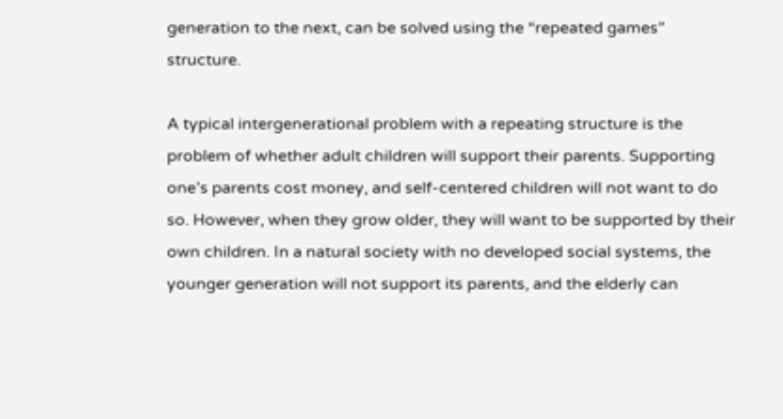generation to the next, can be solved using the “repeated games” structure.

A typical intergenerational problem with a repeating structure is the problem of whether adult children will support their parents. Supporting one’s parents cost money, and self-centered children will not want to do so. However, when they grow older, they will want to be supported by their own children. In a natural society with no developed social systems, the younger generation will not support its parents, and the elderly can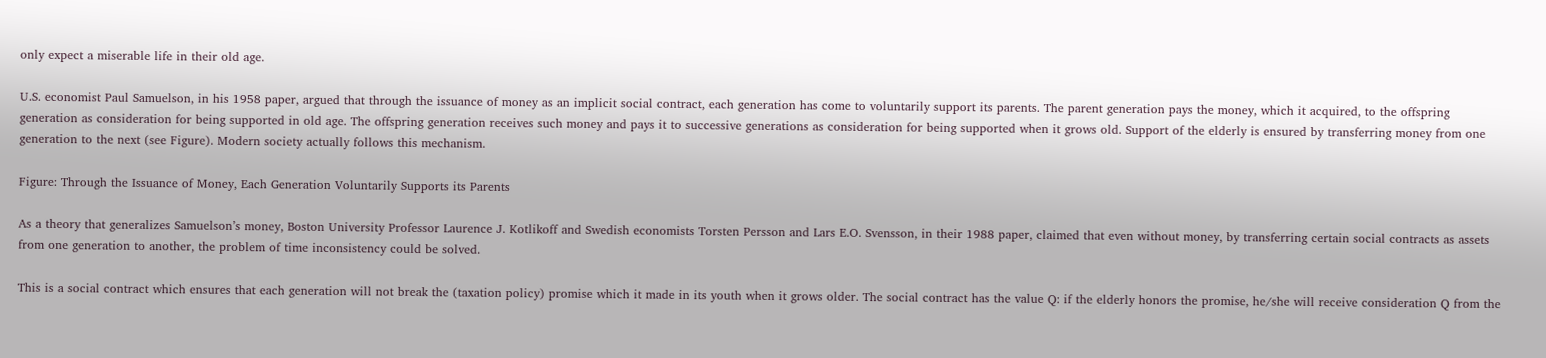only expect a miserable life in their old age.

U.S. economist Paul Samuelson, in his 1958 paper, argued that through the issuance of money as an implicit social contract, each generation has come to voluntarily support its parents. The parent generation pays the money, which it acquired, to the offspring generation as consideration for being supported in old age. The offspring generation receives such money and pays it to successive generations as consideration for being supported when it grows old. Support of the elderly is ensured by transferring money from one generation to the next (see Figure). Modern society actually follows this mechanism.

Figure: Through the Issuance of Money, Each Generation Voluntarily Supports its Parents

As a theory that generalizes Samuelson’s money, Boston University Professor Laurence J. Kotlikoff and Swedish economists Torsten Persson and Lars E.O. Svensson, in their 1988 paper, claimed that even without money, by transferring certain social contracts as assets from one generation to another, the problem of time inconsistency could be solved.

This is a social contract which ensures that each generation will not break the (taxation policy) promise which it made in its youth when it grows older. The social contract has the value Q: if the elderly honors the promise, he/she will receive consideration Q from the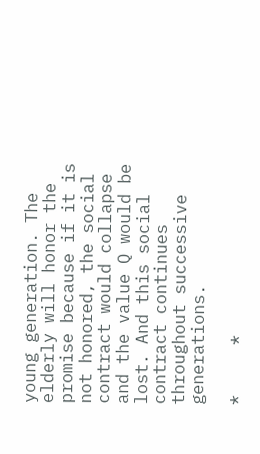young generation. The elderly will honor the promise because if it is not honored, the social contract would collapse and the value Q would be lost. And this social contract continues throughout successive generations.

*     *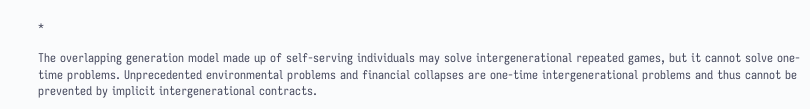*

The overlapping generation model made up of self-serving individuals may solve intergenerational repeated games, but it cannot solve one-time problems. Unprecedented environmental problems and financial collapses are one-time intergenerational problems and thus cannot be prevented by implicit intergenerational contracts.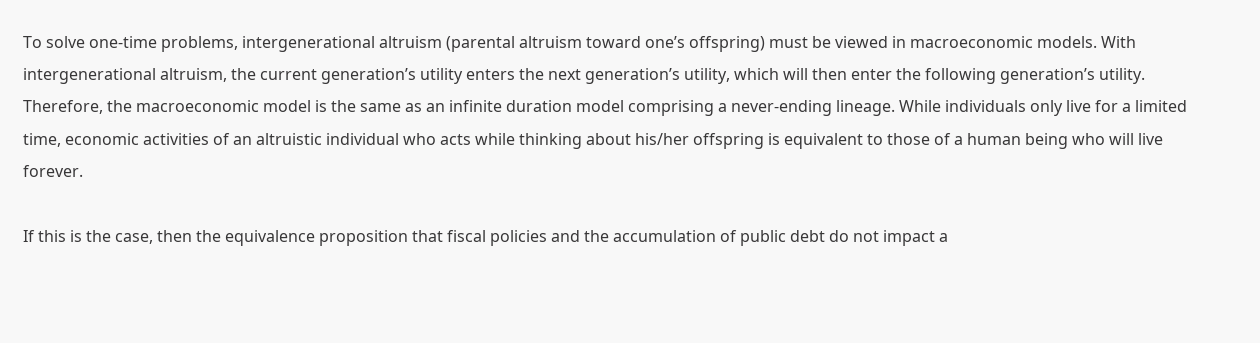To solve one-time problems, intergenerational altruism (parental altruism toward one’s offspring) must be viewed in macroeconomic models. With intergenerational altruism, the current generation’s utility enters the next generation’s utility, which will then enter the following generation’s utility. Therefore, the macroeconomic model is the same as an infinite duration model comprising a never-ending lineage. While individuals only live for a limited time, economic activities of an altruistic individual who acts while thinking about his/her offspring is equivalent to those of a human being who will live forever.

If this is the case, then the equivalence proposition that fiscal policies and the accumulation of public debt do not impact a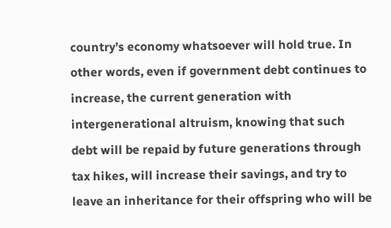country’s economy whatsoever will hold true. In other words, even if government debt continues to increase, the current generation with intergenerational altruism, knowing that such debt will be repaid by future generations through tax hikes, will increase their savings, and try to leave an inheritance for their offspring who will be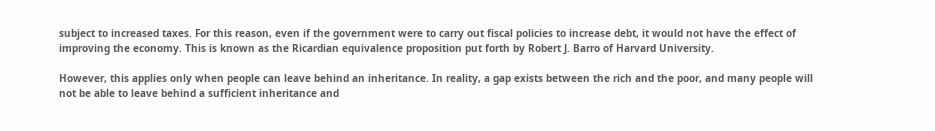subject to increased taxes. For this reason, even if the government were to carry out fiscal policies to increase debt, it would not have the effect of improving the economy. This is known as the Ricardian equivalence proposition put forth by Robert J. Barro of Harvard University.

However, this applies only when people can leave behind an inheritance. In reality, a gap exists between the rich and the poor, and many people will not be able to leave behind a sufficient inheritance and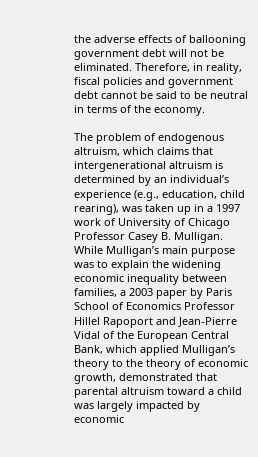the adverse effects of ballooning government debt will not be eliminated. Therefore, in reality, fiscal policies and government debt cannot be said to be neutral in terms of the economy.

The problem of endogenous altruism, which claims that intergenerational altruism is determined by an individual’s experience (e.g., education, child rearing), was taken up in a 1997 work of University of Chicago Professor Casey B. Mulligan. While Mulligan’s main purpose was to explain the widening economic inequality between families, a 2003 paper by Paris School of Economics Professor Hillel Rapoport and Jean-Pierre Vidal of the European Central Bank, which applied Mulligan’s theory to the theory of economic growth, demonstrated that parental altruism toward a child was largely impacted by economic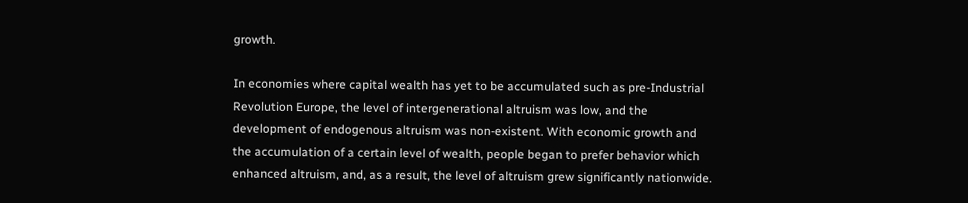growth.

In economies where capital wealth has yet to be accumulated such as pre-Industrial Revolution Europe, the level of intergenerational altruism was low, and the development of endogenous altruism was non-existent. With economic growth and the accumulation of a certain level of wealth, people began to prefer behavior which enhanced altruism, and, as a result, the level of altruism grew significantly nationwide.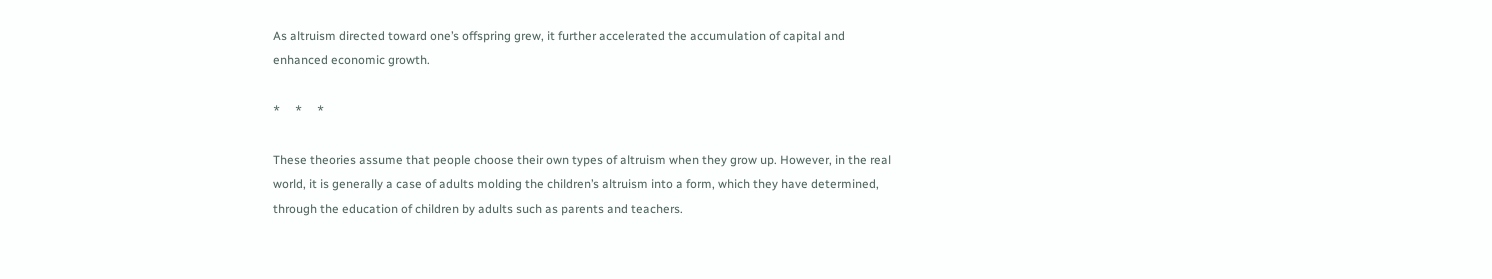As altruism directed toward one’s offspring grew, it further accelerated the accumulation of capital and enhanced economic growth.

*     *     *

These theories assume that people choose their own types of altruism when they grow up. However, in the real world, it is generally a case of adults molding the children’s altruism into a form, which they have determined, through the education of children by adults such as parents and teachers.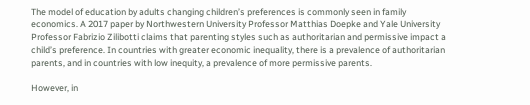The model of education by adults changing children’s preferences is commonly seen in family economics. A 2017 paper by Northwestern University Professor Matthias Doepke and Yale University Professor Fabrizio Zilibotti claims that parenting styles such as authoritarian and permissive impact a child’s preference. In countries with greater economic inequality, there is a prevalence of authoritarian parents, and in countries with low inequity, a prevalence of more permissive parents.

However, in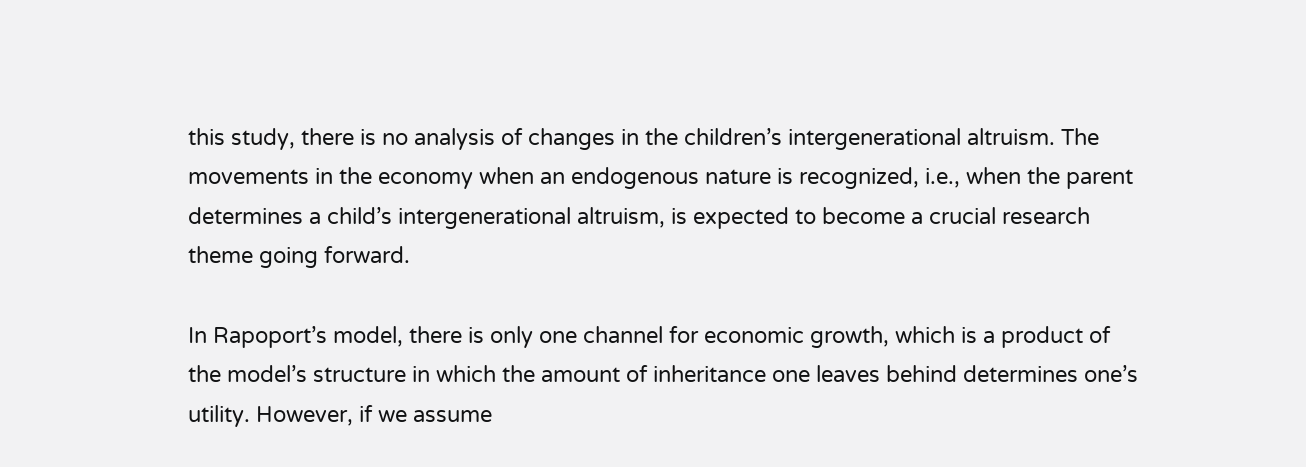this study, there is no analysis of changes in the children’s intergenerational altruism. The movements in the economy when an endogenous nature is recognized, i.e., when the parent determines a child’s intergenerational altruism, is expected to become a crucial research theme going forward.

In Rapoport’s model, there is only one channel for economic growth, which is a product of the model’s structure in which the amount of inheritance one leaves behind determines one’s utility. However, if we assume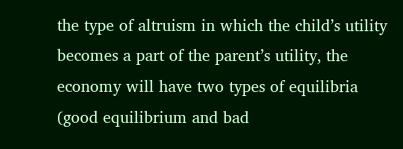the type of altruism in which the child’s utility becomes a part of the parent’s utility, the economy will have two types of equilibria (good equilibrium and bad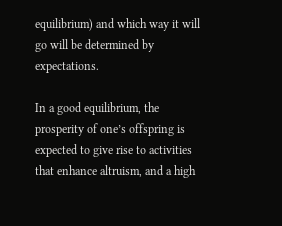equilibrium) and which way it will go will be determined by expectations.

In a good equilibrium, the prosperity of one’s offspring is expected to give rise to activities that enhance altruism, and a high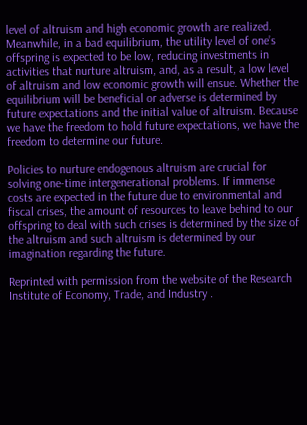level of altruism and high economic growth are realized. Meanwhile, in a bad equilibrium, the utility level of one’s offspring is expected to be low, reducing investments in activities that nurture altruism, and, as a result, a low level of altruism and low economic growth will ensue. Whether the equilibrium will be beneficial or adverse is determined by future expectations and the initial value of altruism. Because we have the freedom to hold future expectations, we have the freedom to determine our future.

Policies to nurture endogenous altruism are crucial for solving one-time intergenerational problems. If immense costs are expected in the future due to environmental and fiscal crises, the amount of resources to leave behind to our offspring to deal with such crises is determined by the size of the altruism and such altruism is determined by our imagination regarding the future.

Reprinted with permission from the website of the Research Institute of Economy, Trade, and Industry .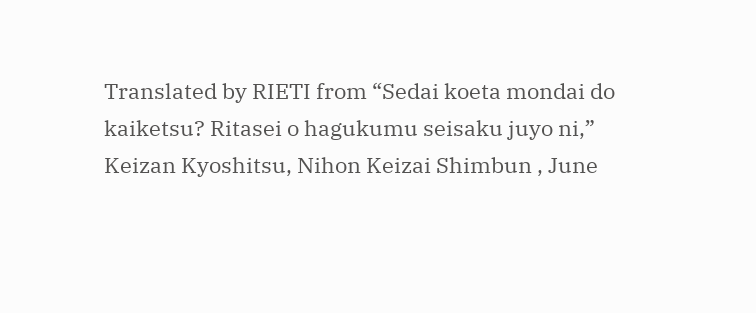Translated by RIETI from “Sedai koeta mondai do kaiketsu? Ritasei o hagukumu seisaku juyo ni,” Keizan Kyoshitsu, Nihon Keizai Shimbun , June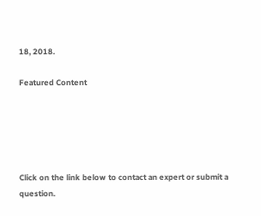18, 2018.

Featured Content





Click on the link below to contact an expert or submit a question.